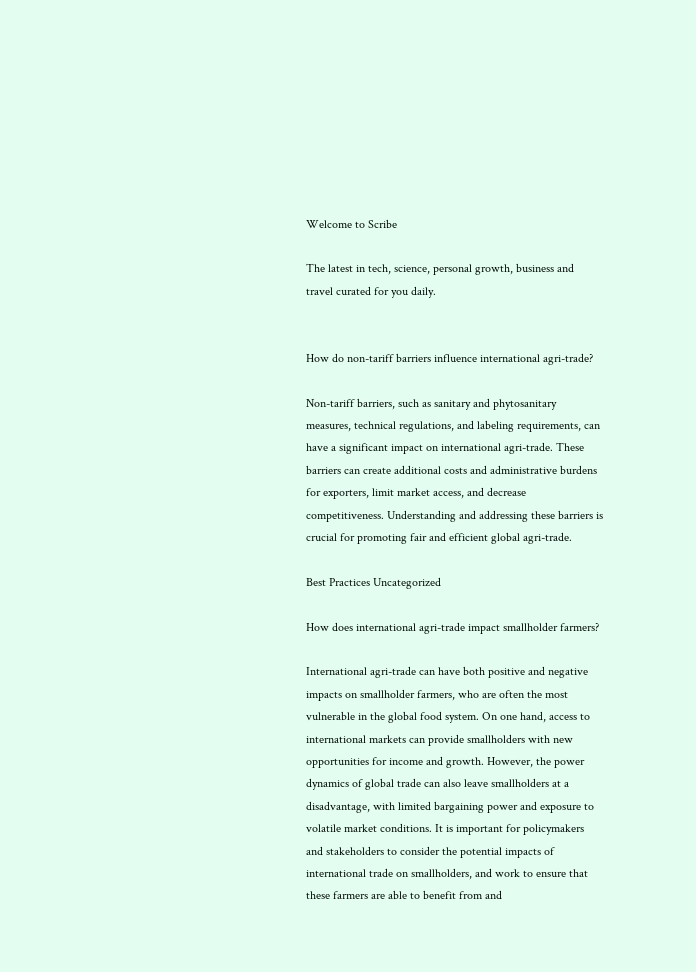Welcome to Scribe

The latest in tech, science, personal growth, business and travel curated for you daily.


How do non-tariff barriers influence international agri-trade?

Non-tariff barriers, such as sanitary and phytosanitary measures, technical regulations, and labeling requirements, can have a significant impact on international agri-trade. These barriers can create additional costs and administrative burdens for exporters, limit market access, and decrease competitiveness. Understanding and addressing these barriers is crucial for promoting fair and efficient global agri-trade.

Best Practices Uncategorized

How does international agri-trade impact smallholder farmers?

International agri-trade can have both positive and negative impacts on smallholder farmers, who are often the most vulnerable in the global food system. On one hand, access to international markets can provide smallholders with new opportunities for income and growth. However, the power dynamics of global trade can also leave smallholders at a disadvantage, with limited bargaining power and exposure to volatile market conditions. It is important for policymakers and stakeholders to consider the potential impacts of international trade on smallholders, and work to ensure that these farmers are able to benefit from and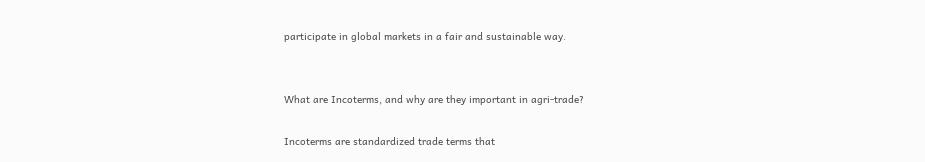participate in global markets in a fair and sustainable way.


What are Incoterms, and why are they important in agri-trade?

Incoterms are standardized trade terms that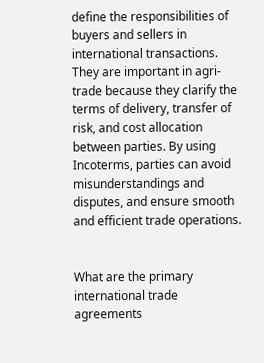define the responsibilities of buyers and sellers in international transactions. They are important in agri-trade because they clarify the terms of delivery, transfer of risk, and cost allocation between parties. By using Incoterms, parties can avoid misunderstandings and disputes, and ensure smooth and efficient trade operations.


What are the primary international trade agreements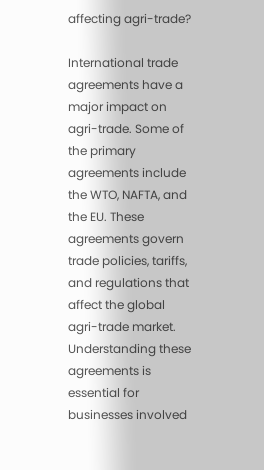affecting agri-trade?

International trade agreements have a major impact on agri-trade. Some of the primary agreements include the WTO, NAFTA, and the EU. These agreements govern trade policies, tariffs, and regulations that affect the global agri-trade market. Understanding these agreements is essential for businesses involved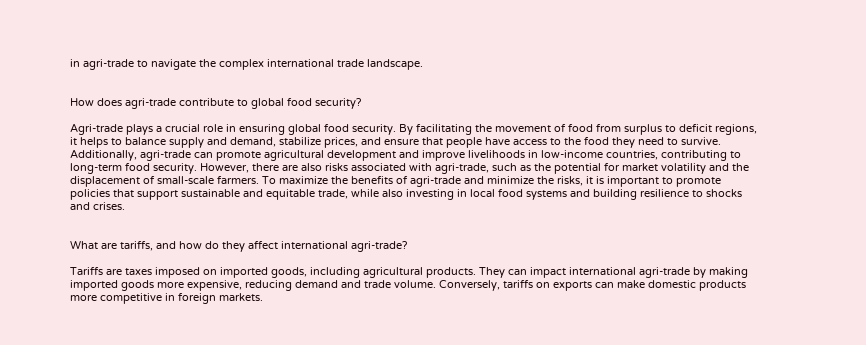in agri-trade to navigate the complex international trade landscape.


How does agri-trade contribute to global food security?

Agri-trade plays a crucial role in ensuring global food security. By facilitating the movement of food from surplus to deficit regions, it helps to balance supply and demand, stabilize prices, and ensure that people have access to the food they need to survive. Additionally, agri-trade can promote agricultural development and improve livelihoods in low-income countries, contributing to long-term food security. However, there are also risks associated with agri-trade, such as the potential for market volatility and the displacement of small-scale farmers. To maximize the benefits of agri-trade and minimize the risks, it is important to promote policies that support sustainable and equitable trade, while also investing in local food systems and building resilience to shocks and crises.


What are tariffs, and how do they affect international agri-trade?

Tariffs are taxes imposed on imported goods, including agricultural products. They can impact international agri-trade by making imported goods more expensive, reducing demand and trade volume. Conversely, tariffs on exports can make domestic products more competitive in foreign markets.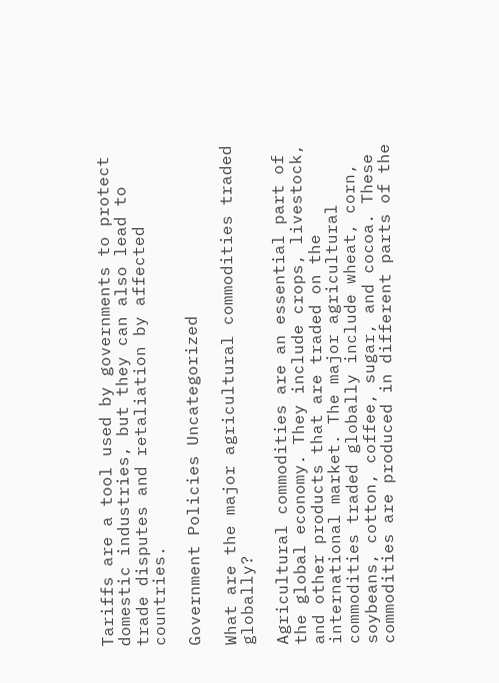Tariffs are a tool used by governments to protect domestic industries, but they can also lead to trade disputes and retaliation by affected countries.

Government Policies Uncategorized

What are the major agricultural commodities traded globally?

Agricultural commodities are an essential part of the global economy. They include crops, livestock, and other products that are traded on the international market. The major agricultural commodities traded globally include wheat, corn, soybeans, cotton, coffee, sugar, and cocoa. These commodities are produced in different parts of the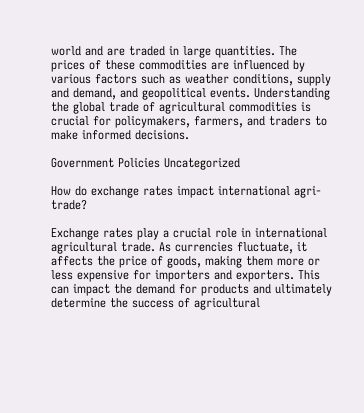world and are traded in large quantities. The prices of these commodities are influenced by various factors such as weather conditions, supply and demand, and geopolitical events. Understanding the global trade of agricultural commodities is crucial for policymakers, farmers, and traders to make informed decisions.

Government Policies Uncategorized

How do exchange rates impact international agri-trade?

Exchange rates play a crucial role in international agricultural trade. As currencies fluctuate, it affects the price of goods, making them more or less expensive for importers and exporters. This can impact the demand for products and ultimately determine the success of agricultural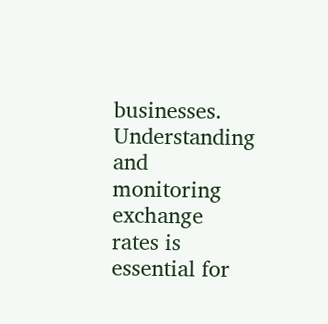businesses. Understanding and monitoring exchange rates is essential for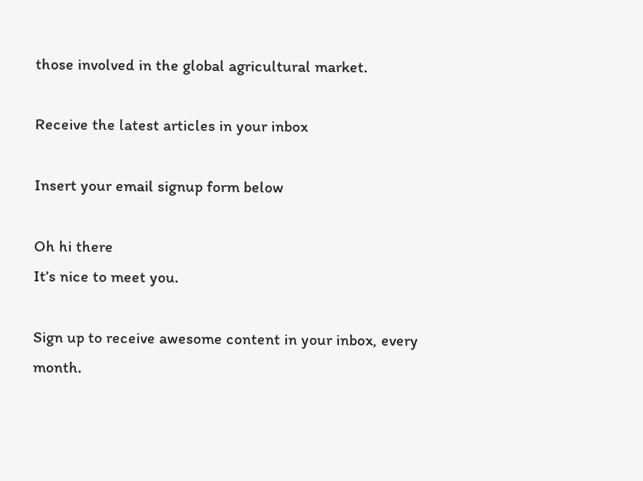those involved in the global agricultural market.

Receive the latest articles in your inbox

Insert your email signup form below

Oh hi there
It’s nice to meet you.

Sign up to receive awesome content in your inbox, every month.